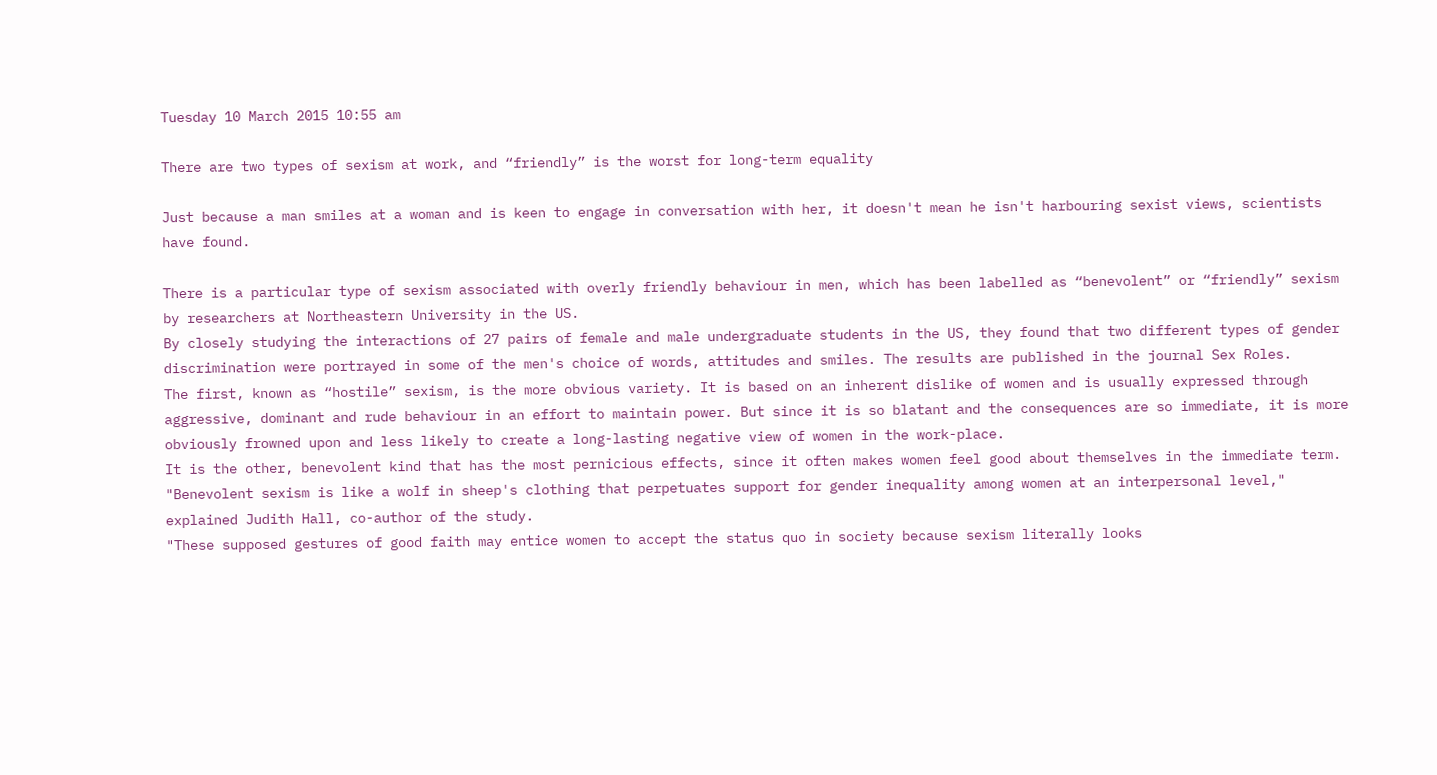Tuesday 10 March 2015 10:55 am

There are two types of sexism at work, and “friendly” is the worst for long-term equality

Just because a man smiles at a woman and is keen to engage in conversation with her, it doesn't mean he isn't harbouring sexist views, scientists have found.

There is a particular type of sexism associated with overly friendly behaviour in men, which has been labelled as “benevolent” or “friendly” sexism by researchers at Northeastern University in the US.
By closely studying the interactions of 27 pairs of female and male undergraduate students in the US, they found that two different types of gender discrimination were portrayed in some of the men's choice of words, attitudes and smiles. The results are published in the journal Sex Roles.
The first, known as “hostile” sexism, is the more obvious variety. It is based on an inherent dislike of women and is usually expressed through aggressive, dominant and rude behaviour in an effort to maintain power. But since it is so blatant and the consequences are so immediate, it is more obviously frowned upon and less likely to create a long-lasting negative view of women in the work-place.
It is the other, benevolent kind that has the most pernicious effects, since it often makes women feel good about themselves in the immediate term.
"Benevolent sexism is like a wolf in sheep's clothing that perpetuates support for gender inequality among women at an interpersonal level," explained Judith Hall, co-author of the study.
"These supposed gestures of good faith may entice women to accept the status quo in society because sexism literally looks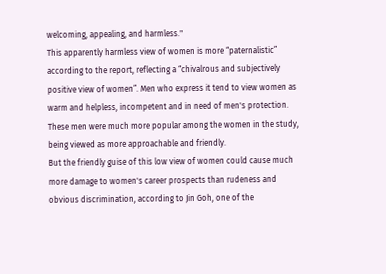welcoming, appealing, and harmless."
This apparently harmless view of women is more “paternalistic” according to the report, reflecting a “chivalrous and subjectively positive view of women”. Men who express it tend to view women as warm and helpless, incompetent and in need of men's protection. These men were much more popular among the women in the study, being viewed as more approachable and friendly.
But the friendly guise of this low view of women could cause much more damage to women's career prospects than rudeness and obvious discrimination, according to Jin Goh, one of the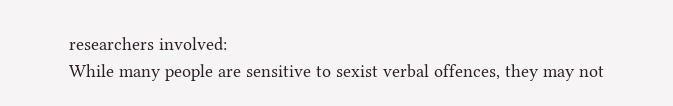researchers involved:
While many people are sensitive to sexist verbal offences, they may not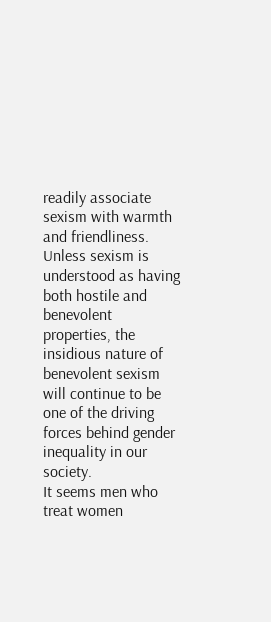readily associate sexism with warmth and friendliness.
Unless sexism is understood as having both hostile and benevolent properties, the insidious nature of benevolent sexism will continue to be one of the driving forces behind gender inequality in our society.
It seems men who treat women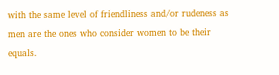with the same level of friendliness and/or rudeness as men are the ones who consider women to be their equals.